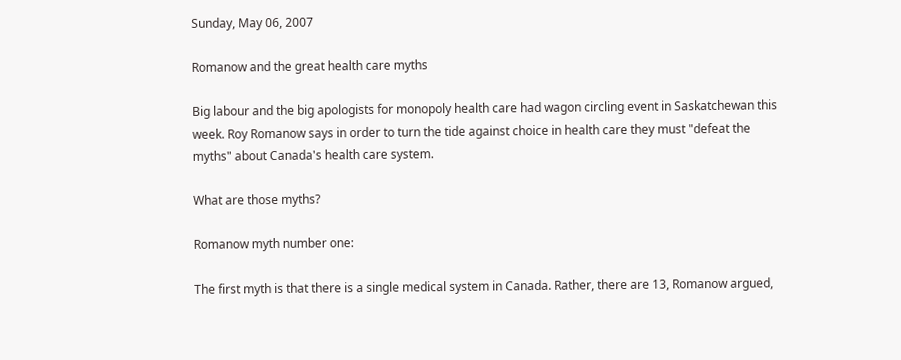Sunday, May 06, 2007

Romanow and the great health care myths

Big labour and the big apologists for monopoly health care had wagon circling event in Saskatchewan this week. Roy Romanow says in order to turn the tide against choice in health care they must "defeat the myths" about Canada's health care system.

What are those myths?

Romanow myth number one:

The first myth is that there is a single medical system in Canada. Rather, there are 13, Romanow argued,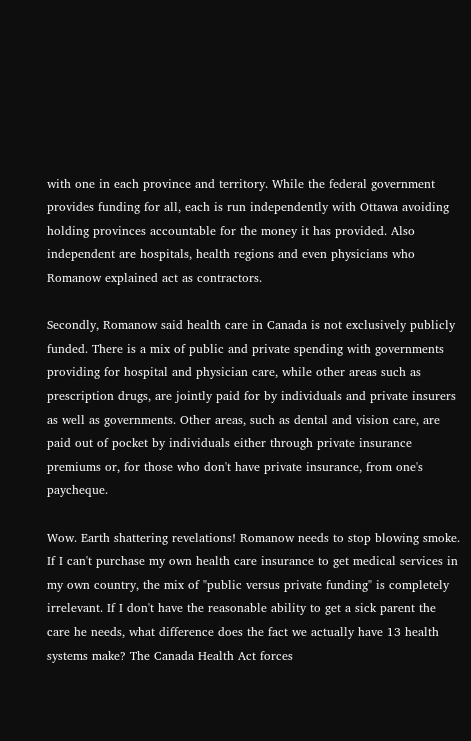with one in each province and territory. While the federal government provides funding for all, each is run independently with Ottawa avoiding holding provinces accountable for the money it has provided. Also independent are hospitals, health regions and even physicians who Romanow explained act as contractors.

Secondly, Romanow said health care in Canada is not exclusively publicly funded. There is a mix of public and private spending with governments providing for hospital and physician care, while other areas such as prescription drugs, are jointly paid for by individuals and private insurers as well as governments. Other areas, such as dental and vision care, are paid out of pocket by individuals either through private insurance premiums or, for those who don't have private insurance, from one's paycheque.

Wow. Earth shattering revelations! Romanow needs to stop blowing smoke. If I can't purchase my own health care insurance to get medical services in my own country, the mix of "public versus private funding" is completely irrelevant. If I don't have the reasonable ability to get a sick parent the care he needs, what difference does the fact we actually have 13 health systems make? The Canada Health Act forces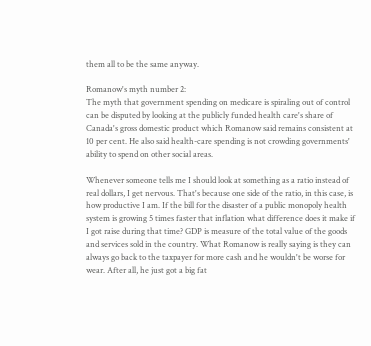them all to be the same anyway.

Romanow's myth number 2:
The myth that government spending on medicare is spiraling out of control can be disputed by looking at the publicly funded health care's share of Canada's gross domestic product which Romanow said remains consistent at 10 per cent. He also said health-care spending is not crowding governments' ability to spend on other social areas.

Whenever someone tells me I should look at something as a ratio instead of real dollars, I get nervous. That's because one side of the ratio, in this case, is how productive I am. If the bill for the disaster of a public monopoly health system is growing 5 times faster that inflation what difference does it make if I got raise during that time? GDP is measure of the total value of the goods and services sold in the country. What Romanow is really saying is they can always go back to the taxpayer for more cash and he wouldn't be worse for wear. After all, he just got a big fat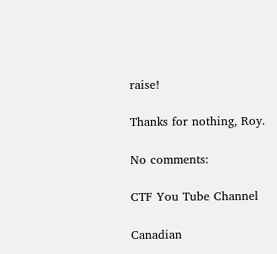raise!

Thanks for nothing, Roy.

No comments:

CTF You Tube Channel

Canadian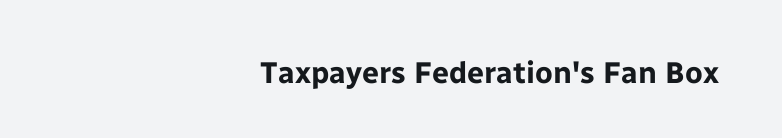Taxpayers Federation's Fan Box